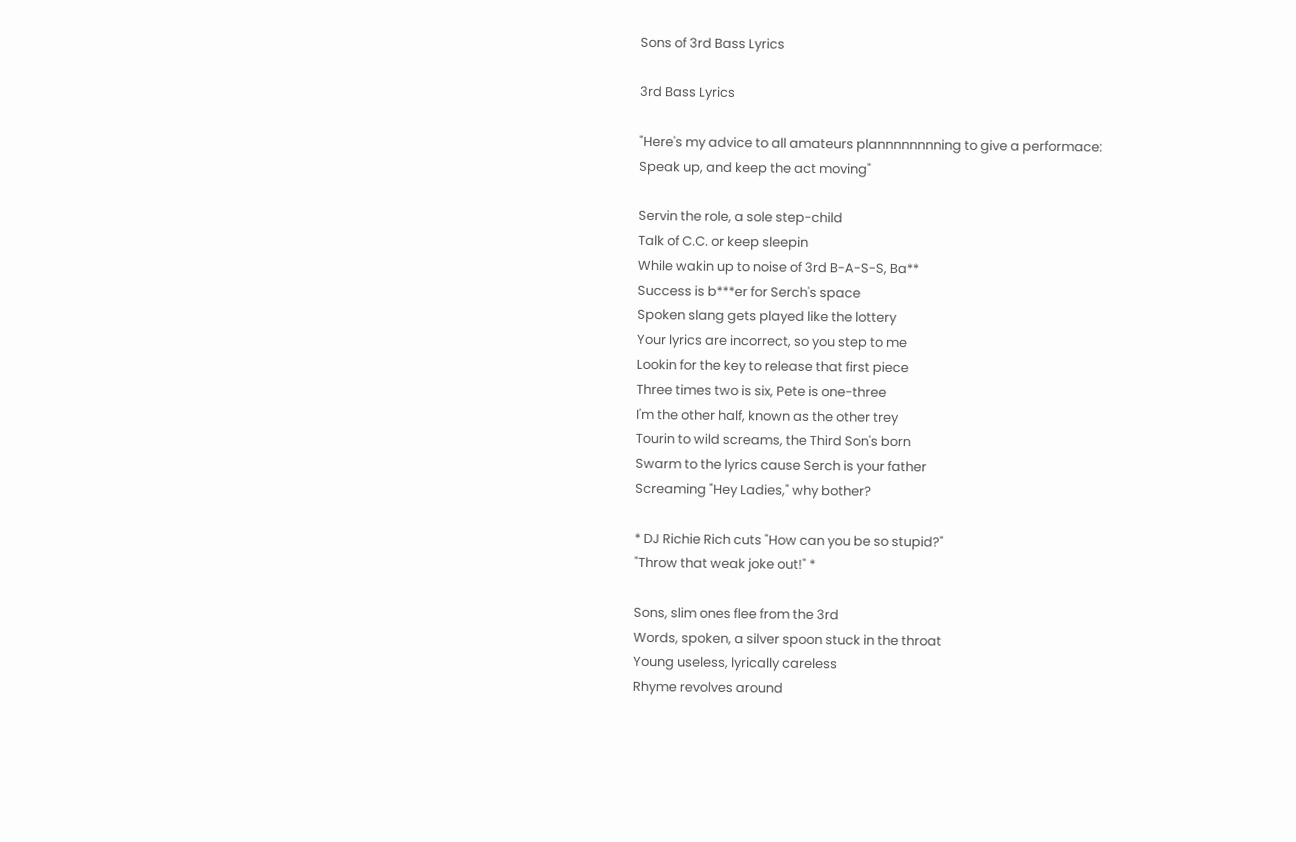Sons of 3rd Bass Lyrics

3rd Bass Lyrics

"Here's my advice to all amateurs plannnnnnnning to give a performace:
Speak up, and keep the act moving"

Servin the role, a sole step-child
Talk of C.C. or keep sleepin
While wakin up to noise of 3rd B-A-S-S, Ba**
Success is b***er for Serch's space
Spoken slang gets played like the lottery
Your lyrics are incorrect, so you step to me
Lookin for the key to release that first piece
Three times two is six, Pete is one-three
I'm the other half, known as the other trey
Tourin to wild screams, the Third Son's born
Swarm to the lyrics cause Serch is your father
Screaming "Hey Ladies," why bother?

* DJ Richie Rich cuts "How can you be so stupid?"
"Throw that weak joke out!" *

Sons, slim ones flee from the 3rd
Words, spoken, a silver spoon stuck in the throat
Young useless, lyrically careless
Rhyme revolves around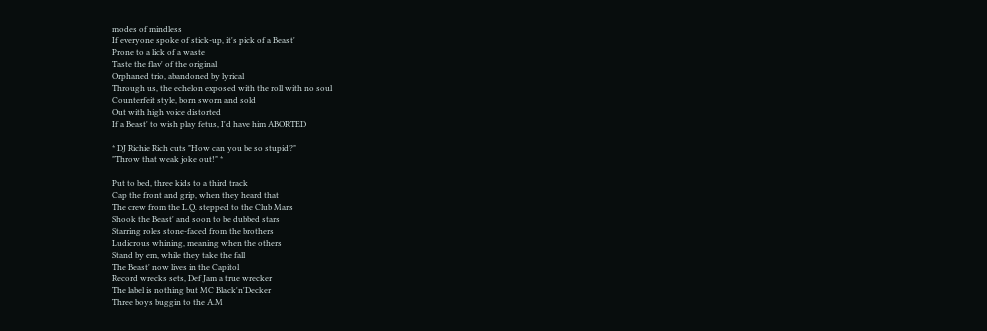modes of mindless
If everyone spoke of stick-up, it's pick of a Beast'
Prone to a lick of a waste
Taste the flav' of the original
Orphaned trio, abandoned by lyrical
Through us, the echelon exposed with the roll with no soul
Counterfeit style, born sworn and sold
Out with high voice distorted
If a Beast' to wish play fetus, I'd have him ABORTED

* DJ Richie Rich cuts "How can you be so stupid?"
"Throw that weak joke out!" *

Put to bed, three kids to a third track
Cap the front and grip, when they heard that
The crew from the L.Q. stepped to the Club Mars
Shook the Beast' and soon to be dubbed stars
Starring roles stone-faced from the brothers
Ludicrous whining, meaning when the others
Stand by em, while they take the fall
The Beast' now lives in the Capitol
Record wrecks sets, Def Jam a true wrecker
The label is nothing but MC Black'n'Decker
Three boys buggin to the A.M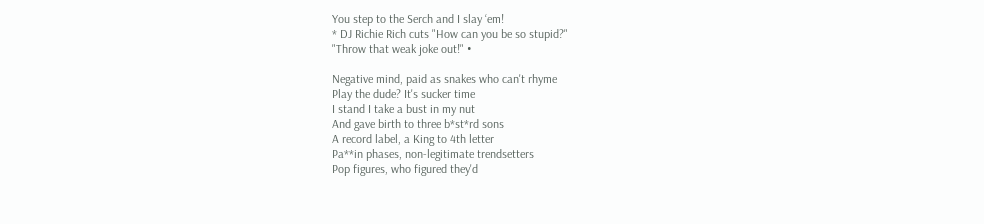You step to the Serch and I slay ‘em!
* DJ Richie Rich cuts "How can you be so stupid?"
"Throw that weak joke out!" •

Negative mind, paid as snakes who can't rhyme
Play the dude? It's sucker time
I stand I take a bust in my nut
And gave birth to three b*st*rd sons
A record label, a King to 4th letter
Pa**in phases, non-legitimate trendsetters
Pop figures, who figured they'd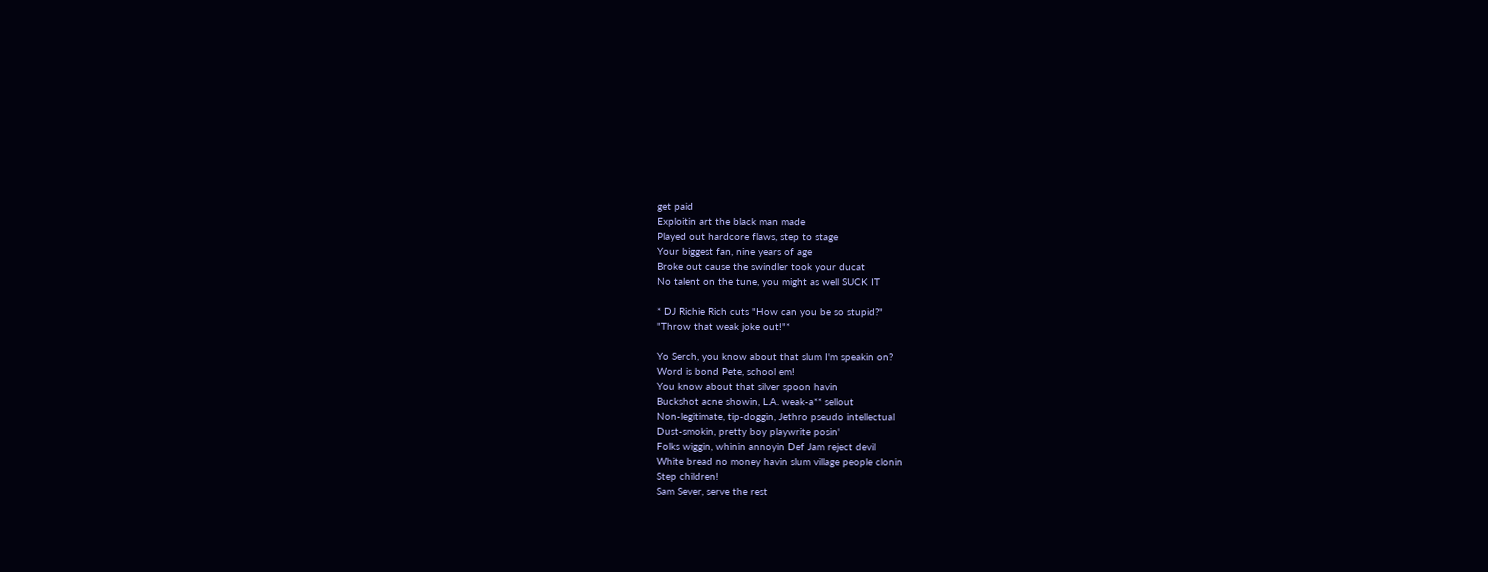get paid
Exploitin art the black man made
Played out hardcore flaws, step to stage
Your biggest fan, nine years of age
Broke out cause the swindler took your ducat
No talent on the tune, you might as well SUCK IT

* DJ Richie Rich cuts "How can you be so stupid?"
"Throw that weak joke out!"*

Yo Serch, you know about that slum I'm speakin on?
Word is bond Pete, school em!
You know about that silver spoon havin
Buckshot acne showin, L.A. weak-a** sellout
Non-legitimate, tip-doggin, Jethro pseudo intellectual
Dust-smokin, pretty boy playwrite posin'
Folks wiggin, whinin annoyin Def Jam reject devil
White bread no money havin slum village people clonin
Step children!
Sam Sever, serve the rest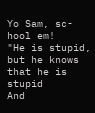Yo Sam, sc-hool em!
"He is stupid, but he knows that he is stupid
And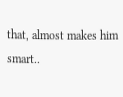that, almost makes him smart..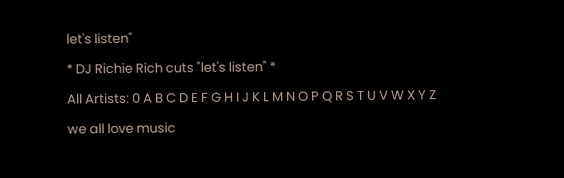let's listen"

* DJ Richie Rich cuts "let's listen" *

All Artists: 0 A B C D E F G H I J K L M N O P Q R S T U V W X Y Z

we all love music